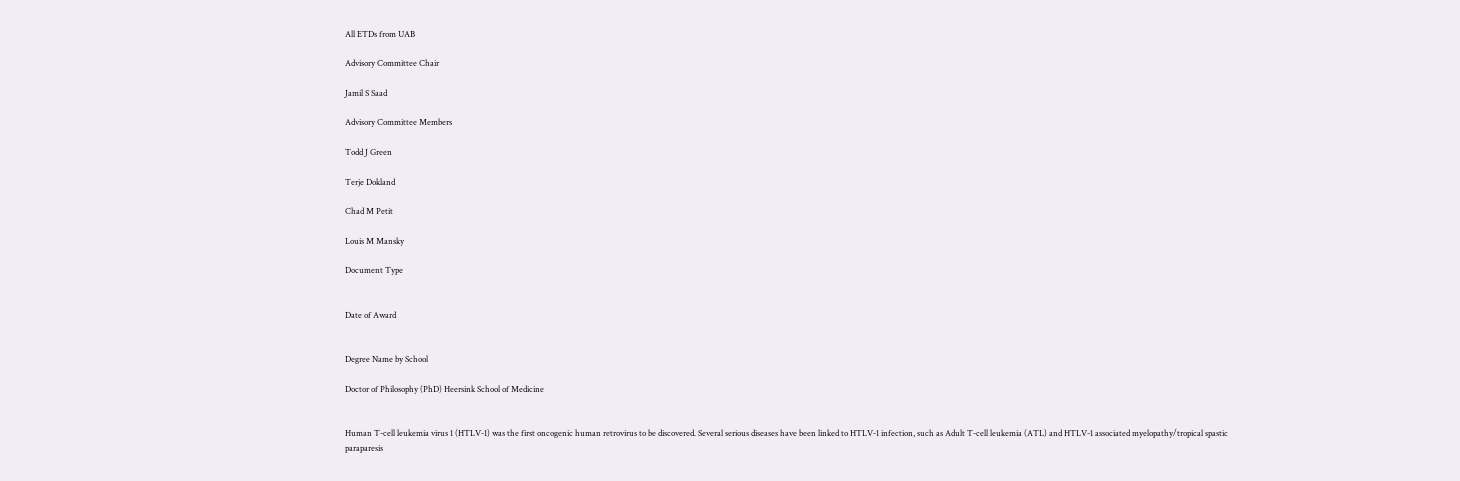All ETDs from UAB

Advisory Committee Chair

Jamil S Saad

Advisory Committee Members

Todd J Green

Terje Dokland

Chad M Petit

Louis M Mansky

Document Type


Date of Award


Degree Name by School

Doctor of Philosophy (PhD) Heersink School of Medicine


Human T-cell leukemia virus 1 (HTLV-1) was the first oncogenic human retrovirus to be discovered. Several serious diseases have been linked to HTLV-1 infection, such as Adult T-cell leukemia (ATL) and HTLV-1 associated myelopathy/tropical spastic paraparesis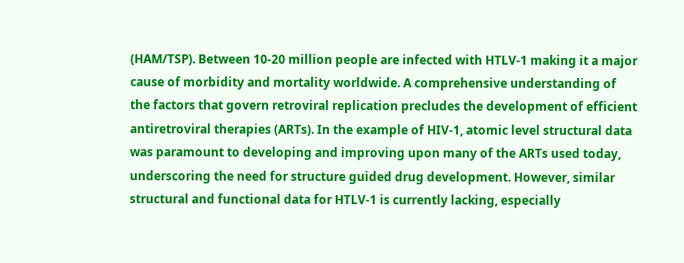(HAM/TSP). Between 10-20 million people are infected with HTLV-1 making it a major cause of morbidity and mortality worldwide. A comprehensive understanding of the factors that govern retroviral replication precludes the development of efficient antiretroviral therapies (ARTs). In the example of HIV-1, atomic level structural data was paramount to developing and improving upon many of the ARTs used today, underscoring the need for structure guided drug development. However, similar structural and functional data for HTLV-1 is currently lacking, especially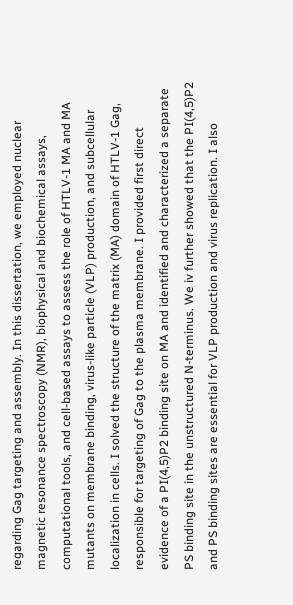regarding Gag targeting and assembly. In this dissertation, we employed nuclear magnetic resonance spectroscopy (NMR), biophysical and biochemical assays, computational tools, and cell-based assays to assess the role of HTLV-1 MA and MA mutants on membrane binding, virus-like particle (VLP) production, and subcellular localization in cells. I solved the structure of the matrix (MA) domain of HTLV-1 Gag, responsible for targeting of Gag to the plasma membrane. I provided first direct evidence of a PI(4,5)P2 binding site on MA and identified and characterized a separate PS binding site in the unstructured N-terminus. We iv further showed that the PI(4,5)P2 and PS binding sites are essential for VLP production and virus replication. I also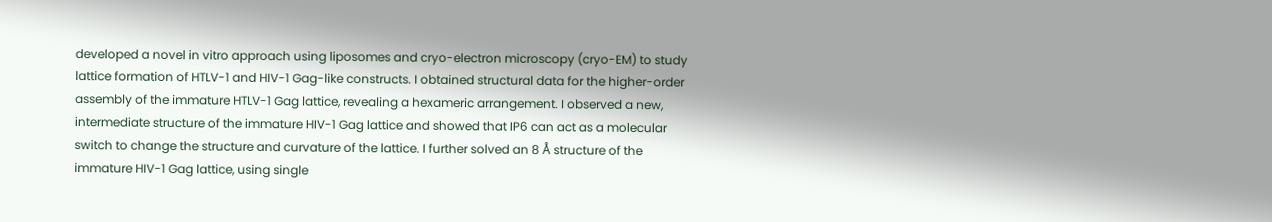developed a novel in vitro approach using liposomes and cryo-electron microscopy (cryo-EM) to study lattice formation of HTLV-1 and HIV-1 Gag-like constructs. I obtained structural data for the higher-order assembly of the immature HTLV-1 Gag lattice, revealing a hexameric arrangement. I observed a new, intermediate structure of the immature HIV-1 Gag lattice and showed that IP6 can act as a molecular switch to change the structure and curvature of the lattice. I further solved an 8 Å structure of the immature HIV-1 Gag lattice, using single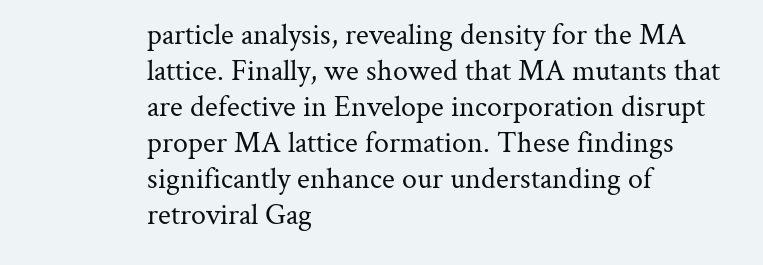particle analysis, revealing density for the MA lattice. Finally, we showed that MA mutants that are defective in Envelope incorporation disrupt proper MA lattice formation. These findings significantly enhance our understanding of retroviral Gag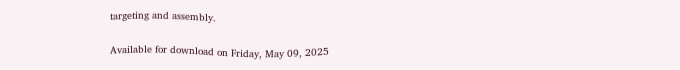targeting and assembly.

Available for download on Friday, May 09, 2025